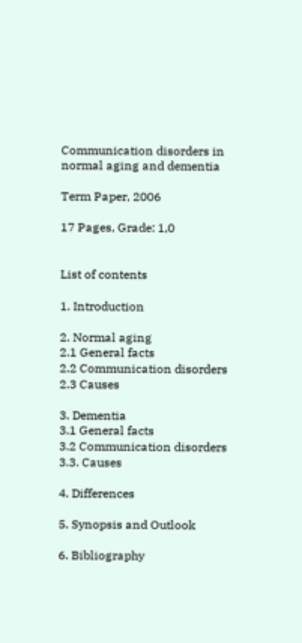Communication disorders in normal aging and dementia

Term Paper, 2006

17 Pages, Grade: 1,0


List of contents

1. Introduction

2. Normal aging
2.1 General facts
2.2 Communication disorders
2.3 Causes

3. Dementia
3.1 General facts
3.2 Communication disorders
3.3. Causes

4. Differences

5. Synopsis and Outlook

6. Bibliography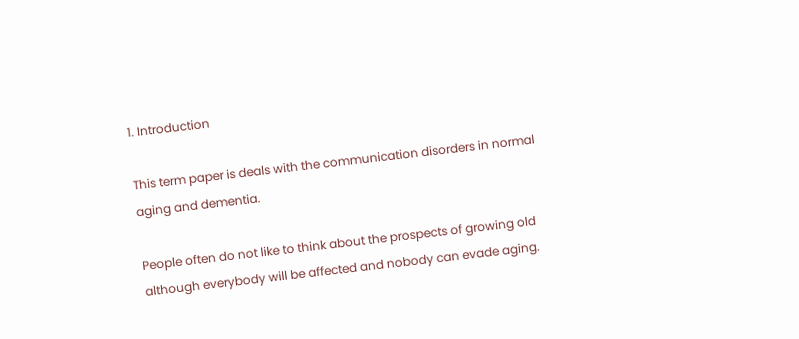1. Introduction

This term paper is deals with the communication disorders in normal aging and dementia.

People often do not like to think about the prospects of growing old although everybody will be affected and nobody can evade aging.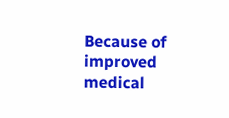Because of improved medical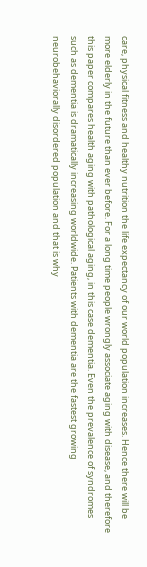care, physical fitness and healthy nutrition the life expectancy of our world population increases. Hence there will be more elderly in the future than ever before. For a long time people wrongly associate aging with disease, and therefore this paper compares health aging with pathological aging, in this case dementia. Even the prevalence of syndromes such as dementia is dramatically increasing worldwide. Patients with dementia are the fastest growing neurobehaviorally disordered population and that is why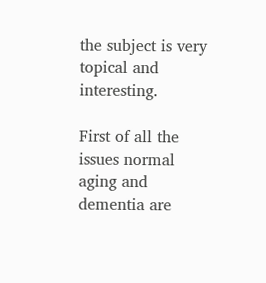the subject is very topical and interesting.

First of all the issues normal aging and dementia are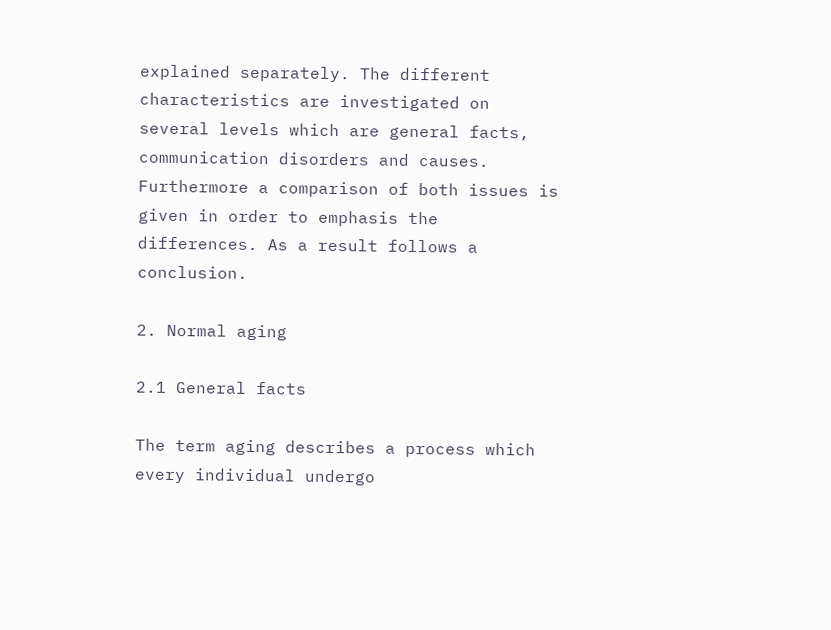explained separately. The different characteristics are investigated on several levels which are general facts, communication disorders and causes. Furthermore a comparison of both issues is given in order to emphasis the differences. As a result follows a conclusion.

2. Normal aging

2.1 General facts

The term aging describes a process which every individual undergo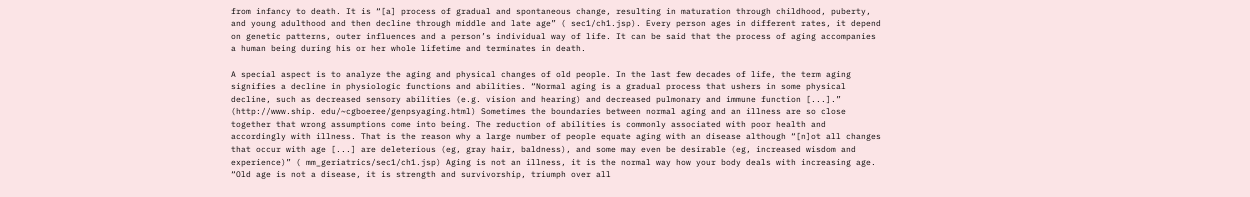from infancy to death. It is “[a] process of gradual and spontaneous change, resulting in maturation through childhood, puberty, and young adulthood and then decline through middle and late age” ( sec1/ch1.jsp). Every person ages in different rates, it depend on genetic patterns, outer influences and a person’s individual way of life. It can be said that the process of aging accompanies a human being during his or her whole lifetime and terminates in death.

A special aspect is to analyze the aging and physical changes of old people. In the last few decades of life, the term aging signifies a decline in physiologic functions and abilities. “Normal aging is a gradual process that ushers in some physical decline, such as decreased sensory abilities (e.g. vision and hearing) and decreased pulmonary and immune function [...].” (http://www.ship. edu/~cgboeree/genpsyaging.html) Sometimes the boundaries between normal aging and an illness are so close together that wrong assumptions come into being. The reduction of abilities is commonly associated with poor health and accordingly with illness. That is the reason why a large number of people equate aging with an disease although “[n]ot all changes that occur with age [...] are deleterious (eg, gray hair, baldness), and some may even be desirable (eg, increased wisdom and experience)” ( mm_geriatrics/sec1/ch1.jsp) Aging is not an illness, it is the normal way how your body deals with increasing age. “Old age is not a disease, it is strength and survivorship, triumph over all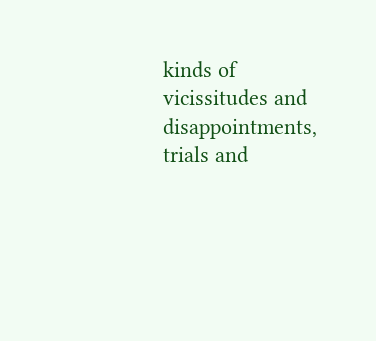kinds of vicissitudes and disappointments, trials and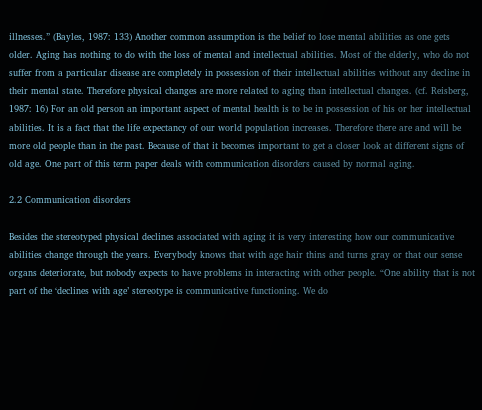illnesses.” (Bayles, 1987: 133) Another common assumption is the belief to lose mental abilities as one gets older. Aging has nothing to do with the loss of mental and intellectual abilities. Most of the elderly, who do not suffer from a particular disease are completely in possession of their intellectual abilities without any decline in their mental state. Therefore physical changes are more related to aging than intellectual changes. (cf. Reisberg, 1987: 16) For an old person an important aspect of mental health is to be in possession of his or her intellectual abilities. It is a fact that the life expectancy of our world population increases. Therefore there are and will be more old people than in the past. Because of that it becomes important to get a closer look at different signs of old age. One part of this term paper deals with communication disorders caused by normal aging.

2.2 Communication disorders

Besides the stereotyped physical declines associated with aging it is very interesting how our communicative abilities change through the years. Everybody knows that with age hair thins and turns gray or that our sense organs deteriorate, but nobody expects to have problems in interacting with other people. “One ability that is not part of the ‘declines with age’ stereotype is communicative functioning. We do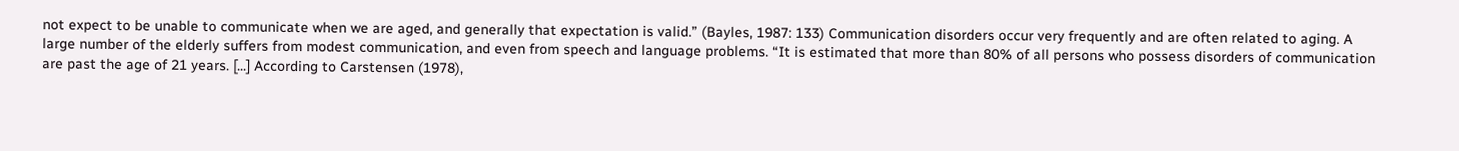not expect to be unable to communicate when we are aged, and generally that expectation is valid.” (Bayles, 1987: 133) Communication disorders occur very frequently and are often related to aging. A large number of the elderly suffers from modest communication, and even from speech and language problems. “It is estimated that more than 80% of all persons who possess disorders of communication are past the age of 21 years. [...] According to Carstensen (1978),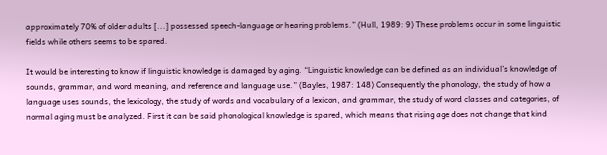approximately 70% of older adults [...] possessed speech-language or hearing problems.” (Hull, 1989: 9) These problems occur in some linguistic fields while others seems to be spared.

It would be interesting to know if linguistic knowledge is damaged by aging. “Linguistic knowledge can be defined as an individual’s knowledge of sounds, grammar, and word meaning, and reference and language use.” (Bayles, 1987: 148) Consequently the phonology, the study of how a language uses sounds, the lexicology, the study of words and vocabulary of a lexicon, and grammar, the study of word classes and categories, of normal aging must be analyzed. First it can be said phonological knowledge is spared, which means that rising age does not change that kind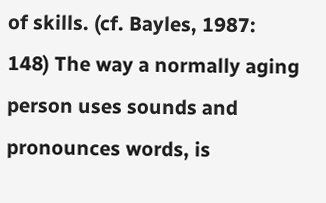of skills. (cf. Bayles, 1987: 148) The way a normally aging person uses sounds and pronounces words, is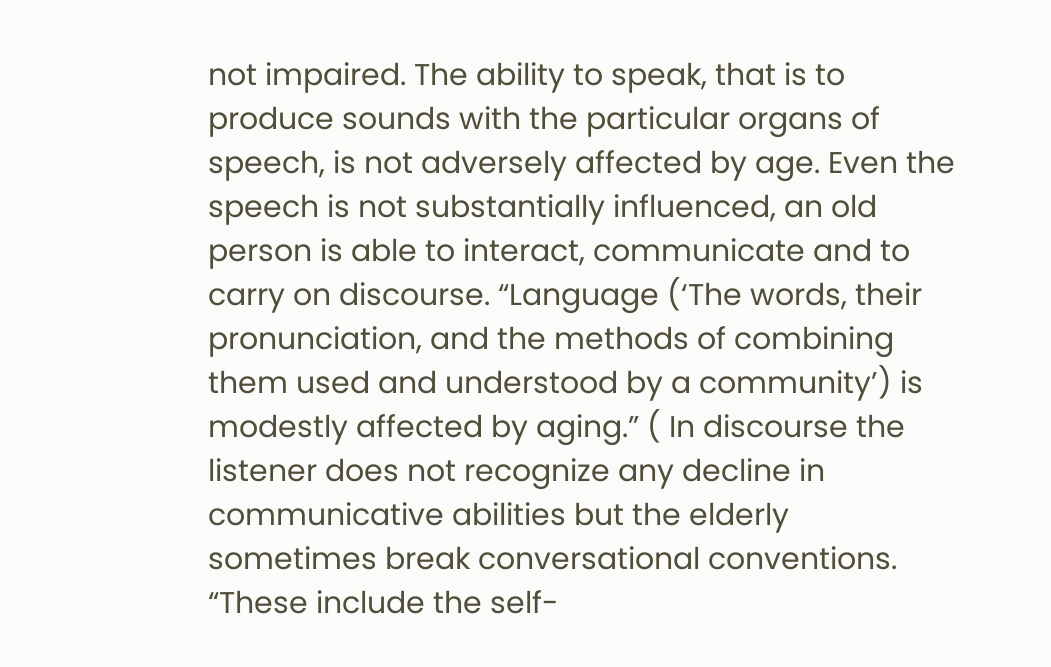not impaired. The ability to speak, that is to produce sounds with the particular organs of speech, is not adversely affected by age. Even the speech is not substantially influenced, an old person is able to interact, communicate and to carry on discourse. “Language (‘The words, their pronunciation, and the methods of combining them used and understood by a community’) is modestly affected by aging.” ( In discourse the listener does not recognize any decline in communicative abilities but the elderly sometimes break conversational conventions. “These include the self-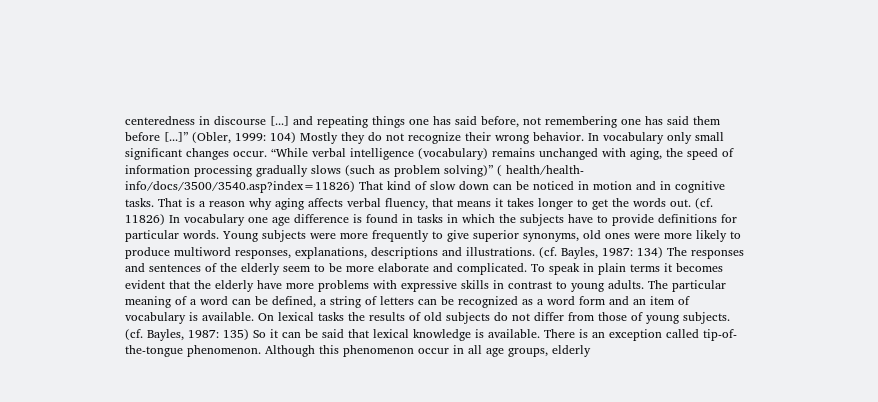centeredness in discourse [...] and repeating things one has said before, not remembering one has said them before [...]” (Obler, 1999: 104) Mostly they do not recognize their wrong behavior. In vocabulary only small significant changes occur. “While verbal intelligence (vocabulary) remains unchanged with aging, the speed of information processing gradually slows (such as problem solving)” ( health/health-info/docs/3500/3540.asp?index=11826) That kind of slow down can be noticed in motion and in cognitive tasks. That is a reason why aging affects verbal fluency, that means it takes longer to get the words out. (cf. 11826) In vocabulary one age difference is found in tasks in which the subjects have to provide definitions for particular words. Young subjects were more frequently to give superior synonyms, old ones were more likely to produce multiword responses, explanations, descriptions and illustrations. (cf. Bayles, 1987: 134) The responses and sentences of the elderly seem to be more elaborate and complicated. To speak in plain terms it becomes evident that the elderly have more problems with expressive skills in contrast to young adults. The particular meaning of a word can be defined, a string of letters can be recognized as a word form and an item of vocabulary is available. On lexical tasks the results of old subjects do not differ from those of young subjects. (cf. Bayles, 1987: 135) So it can be said that lexical knowledge is available. There is an exception called tip-of-the-tongue phenomenon. Although this phenomenon occur in all age groups, elderly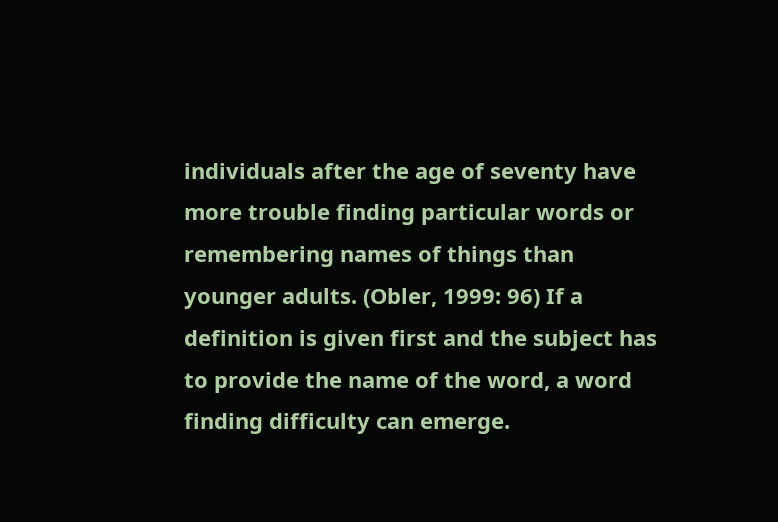individuals after the age of seventy have more trouble finding particular words or remembering names of things than younger adults. (Obler, 1999: 96) If a definition is given first and the subject has to provide the name of the word, a word finding difficulty can emerge.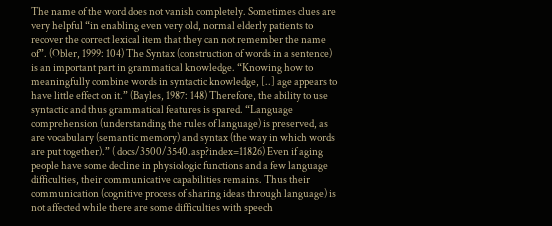The name of the word does not vanish completely. Sometimes clues are very helpful “in enabling even very old, normal elderly patients to recover the correct lexical item that they can not remember the name of”. (Obler, 1999: 104) The Syntax (construction of words in a sentence) is an important part in grammatical knowledge. “Knowing how to meaningfully combine words in syntactic knowledge, [..] age appears to have little effect on it.” (Bayles, 1987: 148) Therefore, the ability to use syntactic and thus grammatical features is spared. “Language comprehension (understanding the rules of language) is preserved, as are vocabulary (semantic memory) and syntax (the way in which words are put together).” ( docs/3500/3540.asp?index=11826) Even if aging people have some decline in physiologic functions and a few language difficulties, their communicative capabilities remains. Thus their communication (cognitive process of sharing ideas through language) is not affected while there are some difficulties with speech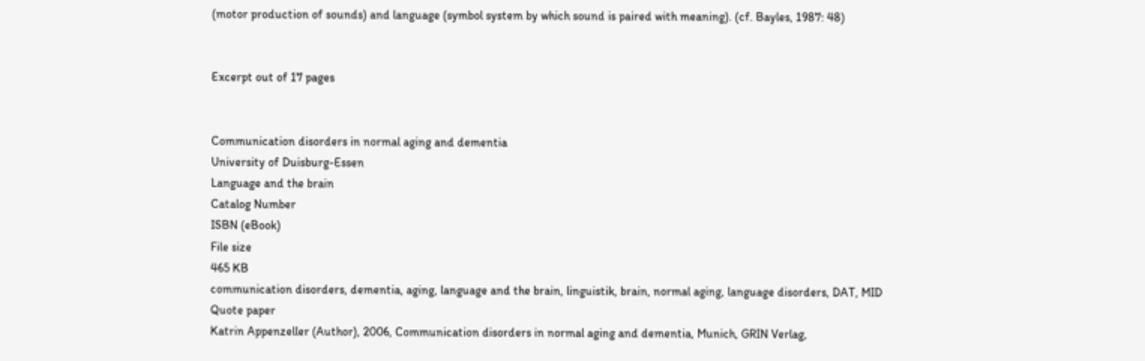(motor production of sounds) and language (symbol system by which sound is paired with meaning). (cf. Bayles, 1987: 48)


Excerpt out of 17 pages


Communication disorders in normal aging and dementia
University of Duisburg-Essen
Language and the brain
Catalog Number
ISBN (eBook)
File size
465 KB
communication disorders, dementia, aging, language and the brain, linguistik, brain, normal aging, language disorders, DAT, MID
Quote paper
Katrin Appenzeller (Author), 2006, Communication disorders in normal aging and dementia, Munich, GRIN Verlag,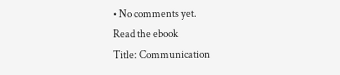• No comments yet.
Read the ebook
Title: Communication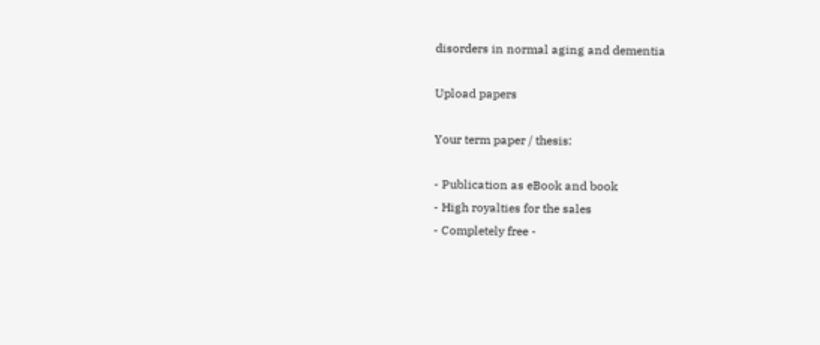disorders in normal aging and dementia

Upload papers

Your term paper / thesis:

- Publication as eBook and book
- High royalties for the sales
- Completely free -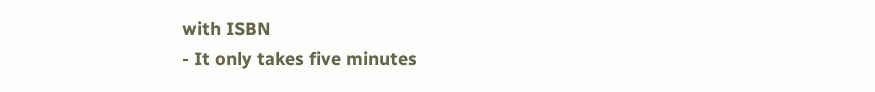with ISBN
- It only takes five minutes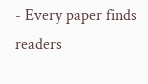- Every paper finds readers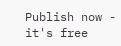Publish now - it's free